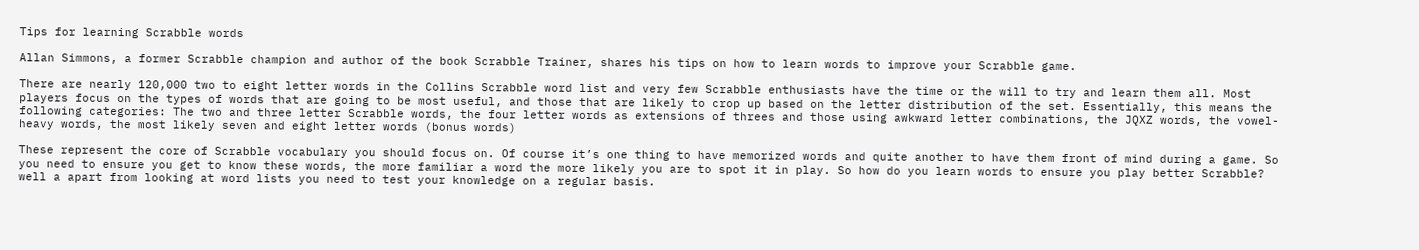Tips for learning Scrabble words

Allan Simmons, a former Scrabble champion and author of the book Scrabble Trainer, shares his tips on how to learn words to improve your Scrabble game.

There are nearly 120,000 two to eight letter words in the Collins Scrabble word list and very few Scrabble enthusiasts have the time or the will to try and learn them all. Most players focus on the types of words that are going to be most useful, and those that are likely to crop up based on the letter distribution of the set. Essentially, this means the following categories: The two and three letter Scrabble words, the four letter words as extensions of threes and those using awkward letter combinations, the JQXZ words, the vowel-heavy words, the most likely seven and eight letter words (bonus words)

These represent the core of Scrabble vocabulary you should focus on. Of course it’s one thing to have memorized words and quite another to have them front of mind during a game. So you need to ensure you get to know these words, the more familiar a word the more likely you are to spot it in play. So how do you learn words to ensure you play better Scrabble? well a apart from looking at word lists you need to test your knowledge on a regular basis.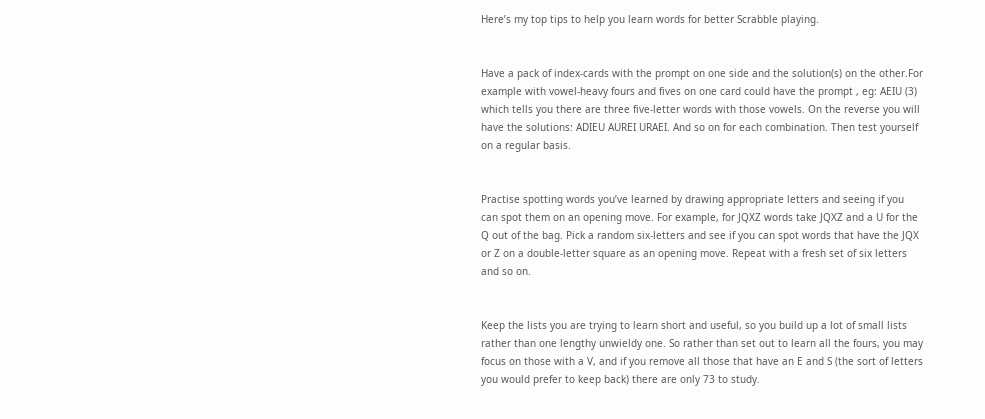Here’s my top tips to help you learn words for better Scrabble playing.


Have a pack of index-cards with the prompt on one side and the solution(s) on the other.For example with vowel-heavy fours and fives on one card could have the prompt , eg: AEIU (3) which tells you there are three five-letter words with those vowels. On the reverse you will have the solutions: ADIEU AUREI URAEI. And so on for each combination. Then test yourself on a regular basis.


Practise spotting words you’ve learned by drawing appropriate letters and seeing if you can spot them on an opening move. For example, for JQXZ words take JQXZ and a U for the Q out of the bag. Pick a random six-letters and see if you can spot words that have the JQX or Z on a double-letter square as an opening move. Repeat with a fresh set of six letters and so on.


Keep the lists you are trying to learn short and useful, so you build up a lot of small lists rather than one lengthy unwieldy one. So rather than set out to learn all the fours, you may focus on those with a V, and if you remove all those that have an E and S (the sort of letters you would prefer to keep back) there are only 73 to study.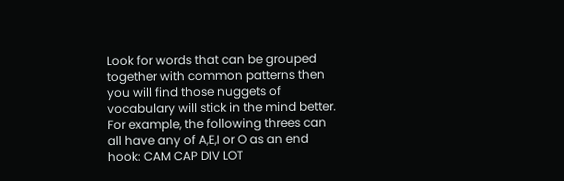Look for words that can be grouped together with common patterns then you will find those nuggets of vocabulary will stick in the mind better. For example, the following threes can all have any of A,E,I or O as an end hook: CAM CAP DIV LOT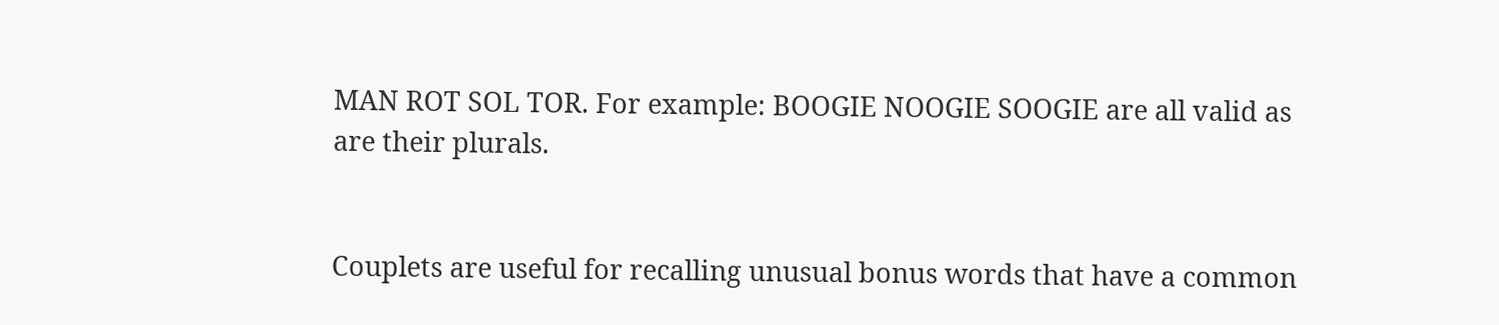MAN ROT SOL TOR. For example: BOOGIE NOOGIE SOOGIE are all valid as are their plurals.


Couplets are useful for recalling unusual bonus words that have a common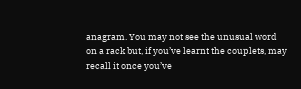anagram. You may not see the unusual word on a rack but, if you’ve learnt the couplets, may recall it once you’ve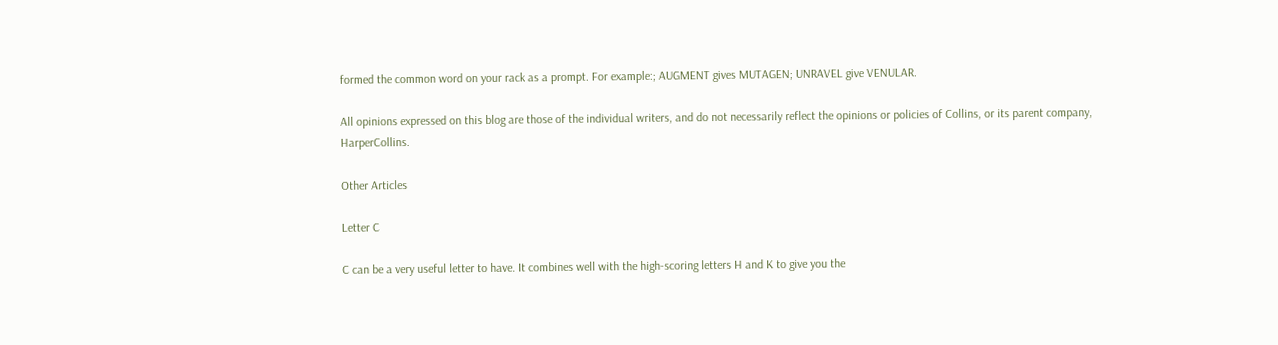formed the common word on your rack as a prompt. For example:; AUGMENT gives MUTAGEN; UNRAVEL give VENULAR.

All opinions expressed on this blog are those of the individual writers, and do not necessarily reflect the opinions or policies of Collins, or its parent company, HarperCollins.

Other Articles

Letter C

C can be a very useful letter to have. It combines well with the high-scoring letters H and K to give you the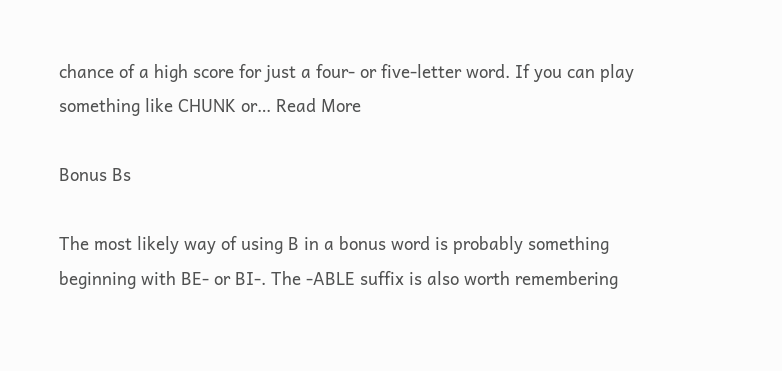chance of a high score for just a four- or five-letter word. If you can play something like CHUNK or… Read More

Bonus Bs

The most likely way of using B in a bonus word is probably something beginning with BE- or BI-. The -ABLE suffix is also worth remembering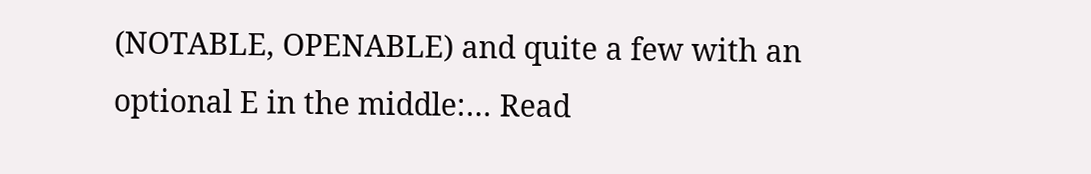(NOTABLE, OPENABLE) and quite a few with an optional E in the middle:… Read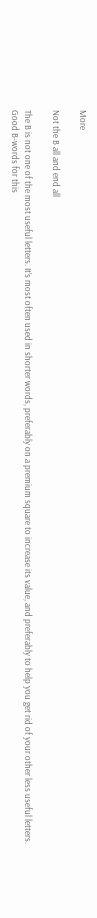More

Not the B all and end all

The B is not one of the most useful letters. It’s most often used in shorter words, preferably on a premium square to increase its value, and preferably to help you get rid of your other less useful letters. Good B-words for this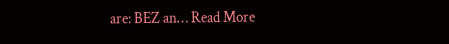are: BEZ an… Read More